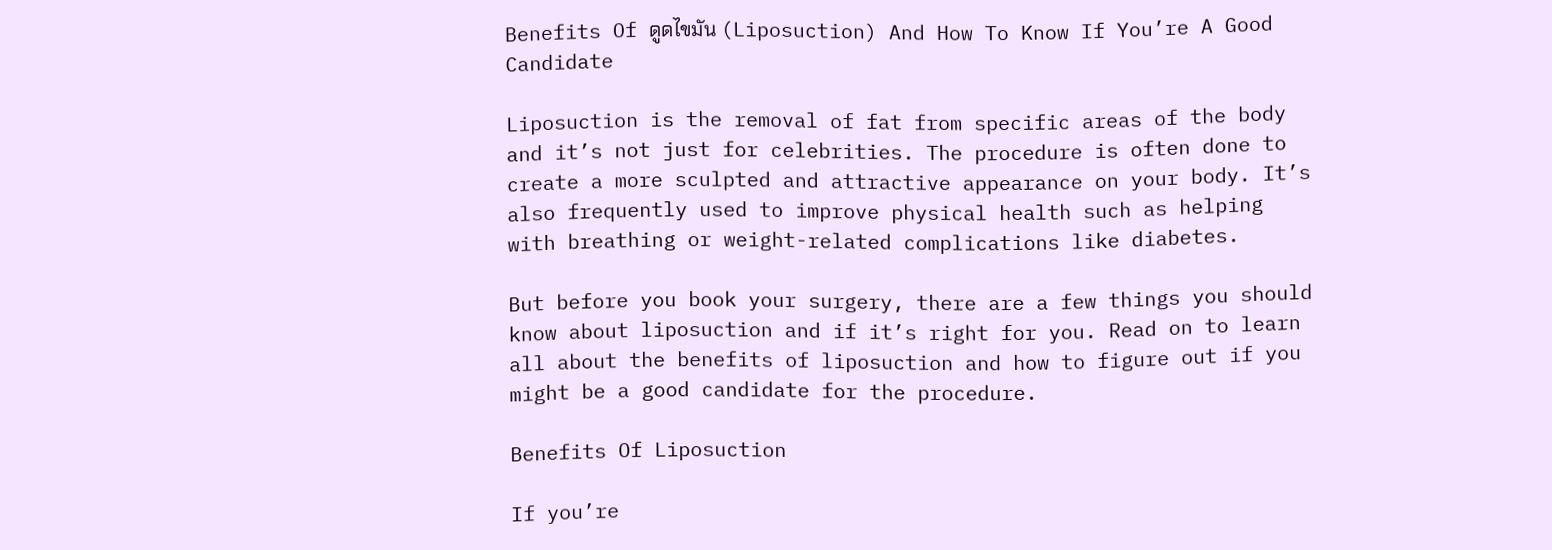Benefits Of ดูดไขมัน (Liposuction) And How To Know If You’re A Good Candidate

Liposuction is the removal of fat from specific areas of the body and it’s not just for celebrities. The procedure is often done to create a more sculpted and attractive appearance on your body. It’s also frequently used to improve physical health such as helping with breathing or weight-related complications like diabetes.

But before you book your surgery, there are a few things you should know about liposuction and if it’s right for you. Read on to learn all about the benefits of liposuction and how to figure out if you might be a good candidate for the procedure.

Benefits Of Liposuction

If you’re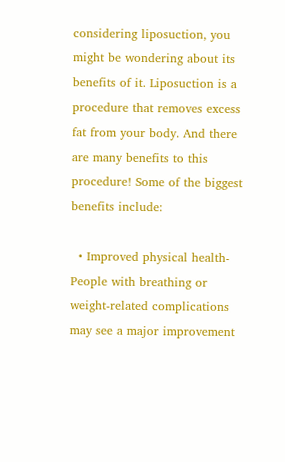considering liposuction, you might be wondering about its benefits of it. Liposuction is a procedure that removes excess fat from your body. And there are many benefits to this procedure! Some of the biggest benefits include:

  • Improved physical health- People with breathing or weight-related complications may see a major improvement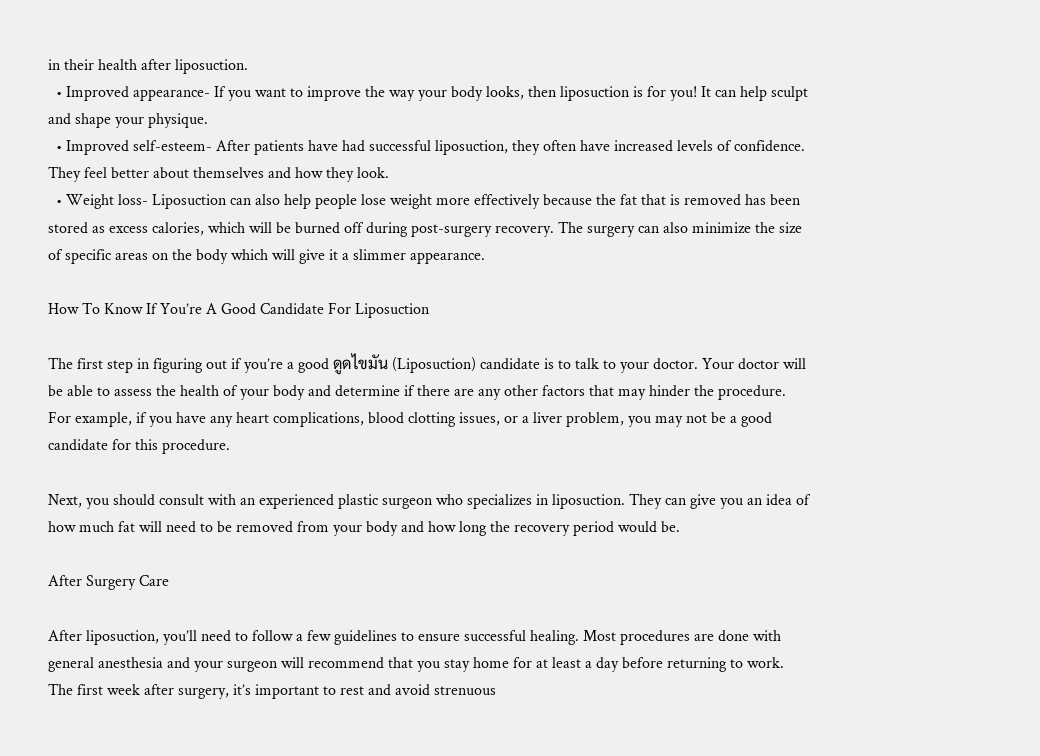in their health after liposuction.
  • Improved appearance- If you want to improve the way your body looks, then liposuction is for you! It can help sculpt and shape your physique.
  • Improved self-esteem- After patients have had successful liposuction, they often have increased levels of confidence. They feel better about themselves and how they look.
  • Weight loss- Liposuction can also help people lose weight more effectively because the fat that is removed has been stored as excess calories, which will be burned off during post-surgery recovery. The surgery can also minimize the size of specific areas on the body which will give it a slimmer appearance.

How To Know If You’re A Good Candidate For Liposuction

The first step in figuring out if you’re a good ดูดไขมัน (Liposuction) candidate is to talk to your doctor. Your doctor will be able to assess the health of your body and determine if there are any other factors that may hinder the procedure. For example, if you have any heart complications, blood clotting issues, or a liver problem, you may not be a good candidate for this procedure.

Next, you should consult with an experienced plastic surgeon who specializes in liposuction. They can give you an idea of how much fat will need to be removed from your body and how long the recovery period would be.

After Surgery Care

After liposuction, you’ll need to follow a few guidelines to ensure successful healing. Most procedures are done with general anesthesia and your surgeon will recommend that you stay home for at least a day before returning to work. The first week after surgery, it’s important to rest and avoid strenuous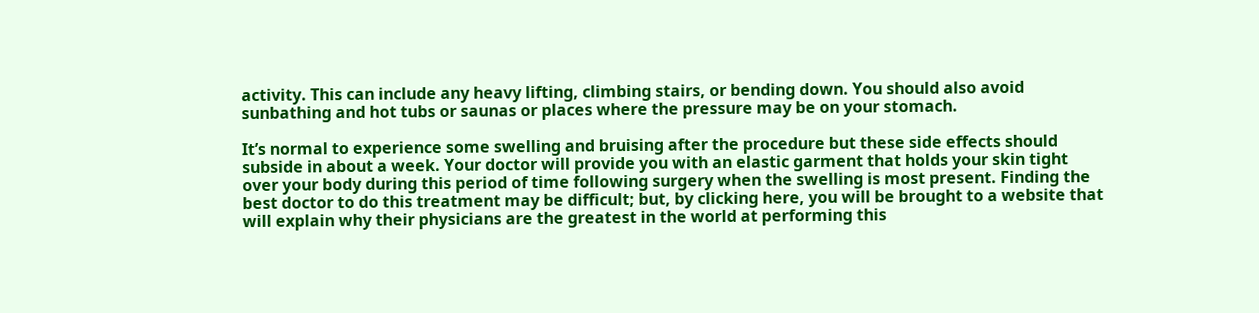activity. This can include any heavy lifting, climbing stairs, or bending down. You should also avoid sunbathing and hot tubs or saunas or places where the pressure may be on your stomach.

It’s normal to experience some swelling and bruising after the procedure but these side effects should subside in about a week. Your doctor will provide you with an elastic garment that holds your skin tight over your body during this period of time following surgery when the swelling is most present. Finding the best doctor to do this treatment may be difficult; but, by clicking here, you will be brought to a website that will explain why their physicians are the greatest in the world at performing this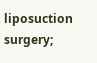liposuction surgery;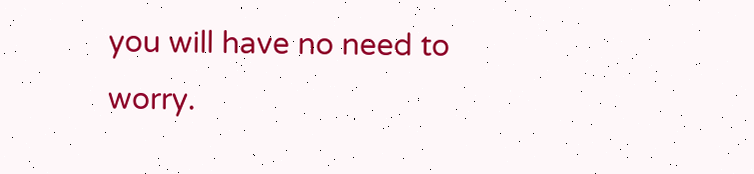you will have no need to worry.